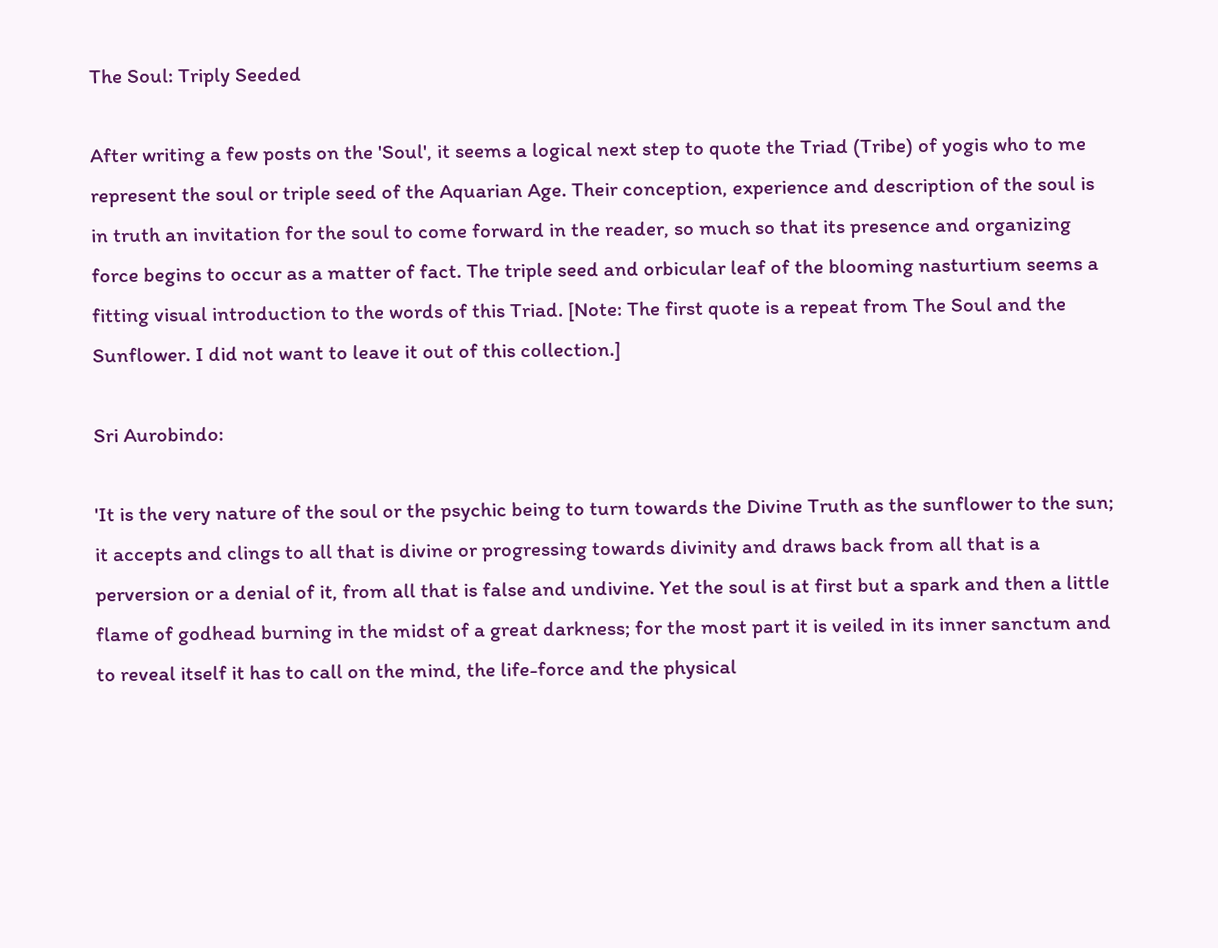The Soul: Triply Seeded

After writing a few posts on the 'Soul', it seems a logical next step to quote the Triad (Tribe) of yogis who to me represent the soul or triple seed of the Aquarian Age. Their conception, experience and description of the soul is in truth an invitation for the soul to come forward in the reader, so much so that its presence and organizing force begins to occur as a matter of fact. The triple seed and orbicular leaf of the blooming nasturtium seems a fitting visual introduction to the words of this Triad. [Note: The first quote is a repeat from The Soul and the Sunflower. I did not want to leave it out of this collection.]

Sri Aurobindo:

'It is the very nature of the soul or the psychic being to turn towards the Divine Truth as the sunflower to the sun; it accepts and clings to all that is divine or progressing towards divinity and draws back from all that is a perversion or a denial of it, from all that is false and undivine. Yet the soul is at first but a spark and then a little flame of godhead burning in the midst of a great darkness; for the most part it is veiled in its inner sanctum and to reveal itself it has to call on the mind, the life-force and the physical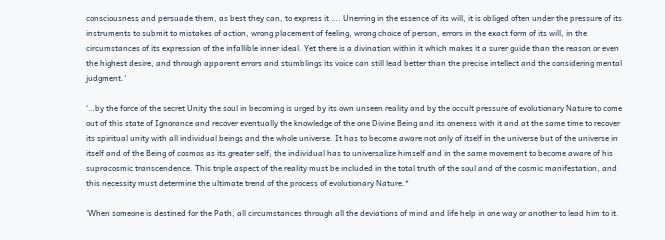consciousness and persuade them, as best they can, to express it …. Unerring in the essence of its will, it is obliged often under the pressure of its instruments to submit to mistakes of action, wrong placement of feeling, wrong choice of person, errors in the exact form of its will, in the circumstances of its expression of the infallible inner ideal. Yet there is a divination within it which makes it a surer guide than the reason or even the highest desire, and through apparent errors and stumblings its voice can still lead better than the precise intellect and the considering mental judgment.'

‘…by the force of the secret Unity the soul in becoming is urged by its own unseen reality and by the occult pressure of evolutionary Nature to come out of this state of Ignorance and recover eventually the knowledge of the one Divine Being and its oneness with it and at the same time to recover its spiritual unity with all individual beings and the whole universe. It has to become aware not only of itself in the universe but of the universe in itself and of the Being of cosmos as its greater self; the individual has to universalize himself and in the same movement to become aware of his supracosmic transcendence. This triple aspect of the reality must be included in the total truth of the soul and of the cosmic manifestation, and this necessity must determine the ultimate trend of the process of evolutionary Nature.*

'When someone is destined for the Path, all circumstances through all the deviations of mind and life help in one way or another to lead him to it.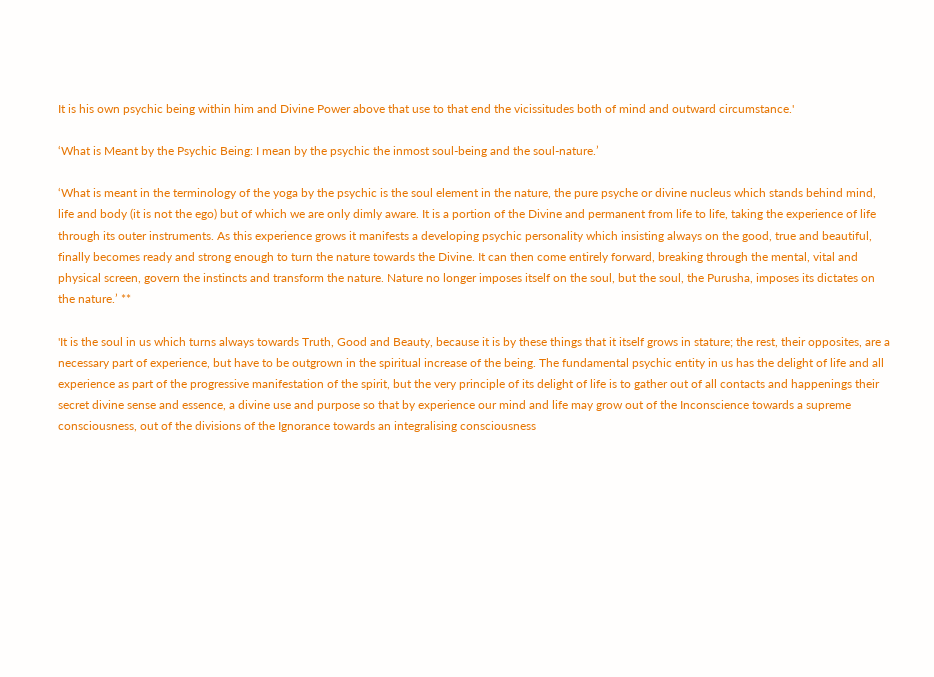It is his own psychic being within him and Divine Power above that use to that end the vicissitudes both of mind and outward circumstance.'

‘What is Meant by the Psychic Being: I mean by the psychic the inmost soul-being and the soul-nature.’

‘What is meant in the terminology of the yoga by the psychic is the soul element in the nature, the pure psyche or divine nucleus which stands behind mind, life and body (it is not the ego) but of which we are only dimly aware. It is a portion of the Divine and permanent from life to life, taking the experience of life through its outer instruments. As this experience grows it manifests a developing psychic personality which insisting always on the good, true and beautiful, finally becomes ready and strong enough to turn the nature towards the Divine. It can then come entirely forward, breaking through the mental, vital and physical screen, govern the instincts and transform the nature. Nature no longer imposes itself on the soul, but the soul, the Purusha, imposes its dictates on the nature.’ **

'It is the soul in us which turns always towards Truth, Good and Beauty, because it is by these things that it itself grows in stature; the rest, their opposites, are a necessary part of experience, but have to be outgrown in the spiritual increase of the being. The fundamental psychic entity in us has the delight of life and all experience as part of the progressive manifestation of the spirit, but the very principle of its delight of life is to gather out of all contacts and happenings their secret divine sense and essence, a divine use and purpose so that by experience our mind and life may grow out of the Inconscience towards a supreme consciousness, out of the divisions of the Ignorance towards an integralising consciousness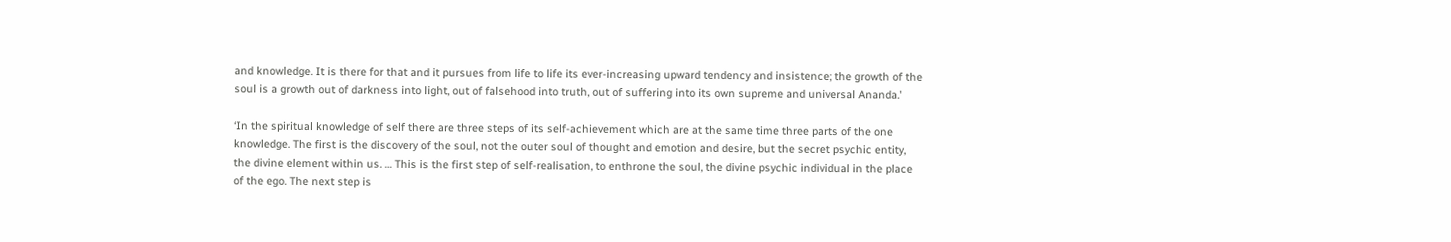and knowledge. It is there for that and it pursues from life to life its ever-increasing upward tendency and insistence; the growth of the soul is a growth out of darkness into light, out of falsehood into truth, out of suffering into its own supreme and universal Ananda.'

‘In the spiritual knowledge of self there are three steps of its self-achievement which are at the same time three parts of the one knowledge. The first is the discovery of the soul, not the outer soul of thought and emotion and desire, but the secret psychic entity, the divine element within us. … This is the first step of self-realisation, to enthrone the soul, the divine psychic individual in the place of the ego. The next step is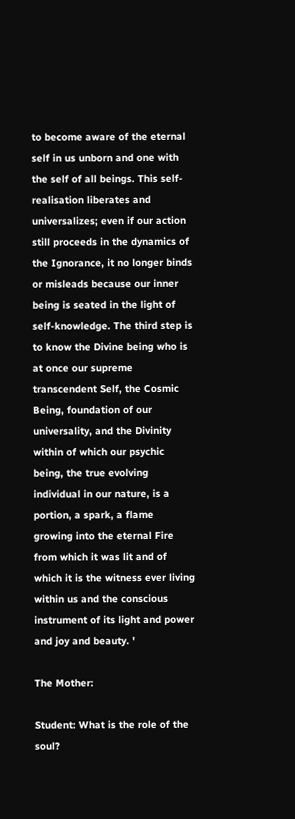to become aware of the eternal self in us unborn and one with the self of all beings. This self-realisation liberates and universalizes; even if our action still proceeds in the dynamics of the Ignorance, it no longer binds or misleads because our inner being is seated in the light of self-knowledge. The third step is to know the Divine being who is at once our supreme transcendent Self, the Cosmic Being, foundation of our universality, and the Divinity within of which our psychic being, the true evolving individual in our nature, is a portion, a spark, a flame growing into the eternal Fire from which it was lit and of which it is the witness ever living within us and the conscious instrument of its light and power and joy and beauty. '

The Mother:

Student: What is the role of the soul?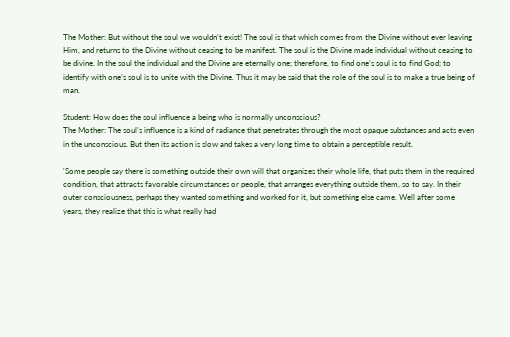The Mother: But without the soul we wouldn’t exist! The soul is that which comes from the Divine without ever leaving Him, and returns to the Divine without ceasing to be manifest. The soul is the Divine made individual without ceasing to be divine. In the soul the individual and the Divine are eternally one; therefore, to find one’s soul is to find God; to identify with one’s soul is to unite with the Divine. Thus it may be said that the role of the soul is to make a true being of man.

Student: How does the soul influence a being who is normally unconscious?
The Mother: The soul’s influence is a kind of radiance that penetrates through the most opaque substances and acts even in the unconscious. But then its action is slow and takes a very long time to obtain a perceptible result.

'Some people say there is something outside their own will that organizes their whole life, that puts them in the required condition, that attracts favorable circumstances or people, that arranges everything outside them, so to say. In their outer consciousness, perhaps they wanted something and worked for it, but something else came. Well after some years, they realize that this is what really had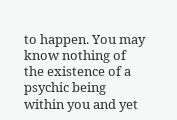to happen. You may know nothing of the existence of a psychic being within you and yet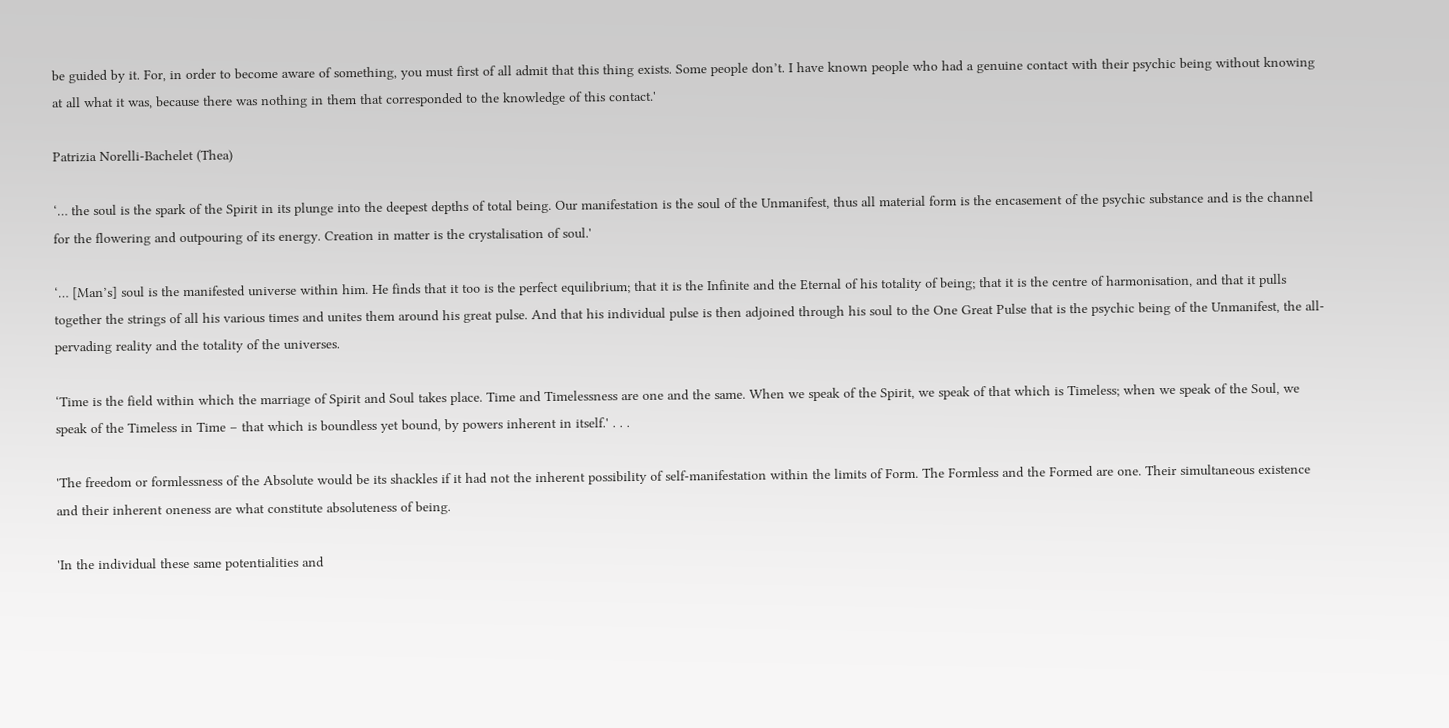be guided by it. For, in order to become aware of something, you must first of all admit that this thing exists. Some people don’t. I have known people who had a genuine contact with their psychic being without knowing at all what it was, because there was nothing in them that corresponded to the knowledge of this contact.'

Patrizia Norelli-Bachelet (Thea)

‘… the soul is the spark of the Spirit in its plunge into the deepest depths of total being. Our manifestation is the soul of the Unmanifest, thus all material form is the encasement of the psychic substance and is the channel for the flowering and outpouring of its energy. Creation in matter is the crystalisation of soul.'

‘… [Man’s] soul is the manifested universe within him. He finds that it too is the perfect equilibrium; that it is the Infinite and the Eternal of his totality of being; that it is the centre of harmonisation, and that it pulls together the strings of all his various times and unites them around his great pulse. And that his individual pulse is then adjoined through his soul to the One Great Pulse that is the psychic being of the Unmanifest, the all-pervading reality and the totality of the universes.

‘Time is the field within which the marriage of Spirit and Soul takes place. Time and Timelessness are one and the same. When we speak of the Spirit, we speak of that which is Timeless; when we speak of the Soul, we speak of the Timeless in Time – that which is boundless yet bound, by powers inherent in itself.' . . .

'The freedom or formlessness of the Absolute would be its shackles if it had not the inherent possibility of self-manifestation within the limits of Form. The Formless and the Formed are one. Their simultaneous existence and their inherent oneness are what constitute absoluteness of being.

'In the individual these same potentialities and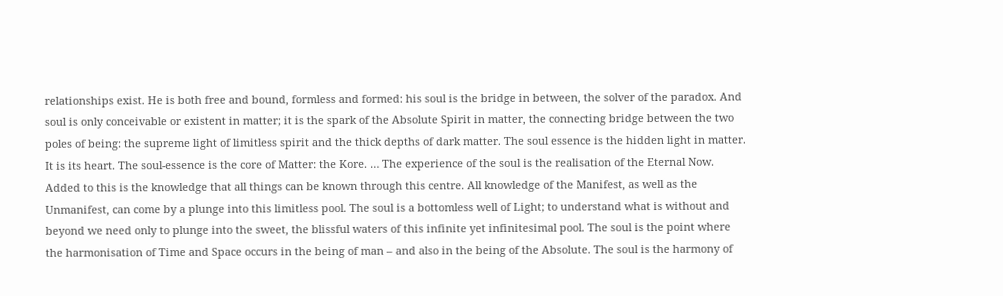relationships exist. He is both free and bound, formless and formed: his soul is the bridge in between, the solver of the paradox. And soul is only conceivable or existent in matter; it is the spark of the Absolute Spirit in matter, the connecting bridge between the two poles of being: the supreme light of limitless spirit and the thick depths of dark matter. The soul essence is the hidden light in matter. It is its heart. The soul-essence is the core of Matter: the Kore. … The experience of the soul is the realisation of the Eternal Now. Added to this is the knowledge that all things can be known through this centre. All knowledge of the Manifest, as well as the Unmanifest, can come by a plunge into this limitless pool. The soul is a bottomless well of Light; to understand what is without and beyond we need only to plunge into the sweet, the blissful waters of this infinite yet infinitesimal pool. The soul is the point where the harmonisation of Time and Space occurs in the being of man – and also in the being of the Absolute. The soul is the harmony of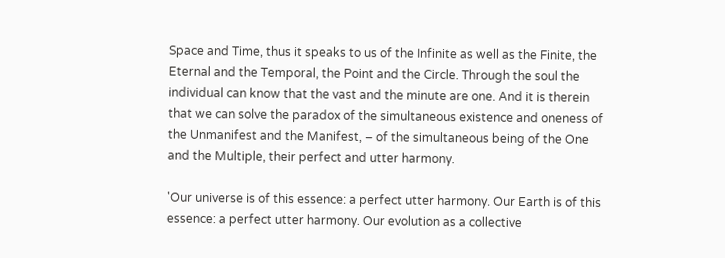Space and Time, thus it speaks to us of the Infinite as well as the Finite, the Eternal and the Temporal, the Point and the Circle. Through the soul the individual can know that the vast and the minute are one. And it is therein that we can solve the paradox of the simultaneous existence and oneness of the Unmanifest and the Manifest, – of the simultaneous being of the One and the Multiple, their perfect and utter harmony.

'Our universe is of this essence: a perfect utter harmony. Our Earth is of this essence: a perfect utter harmony. Our evolution as a collective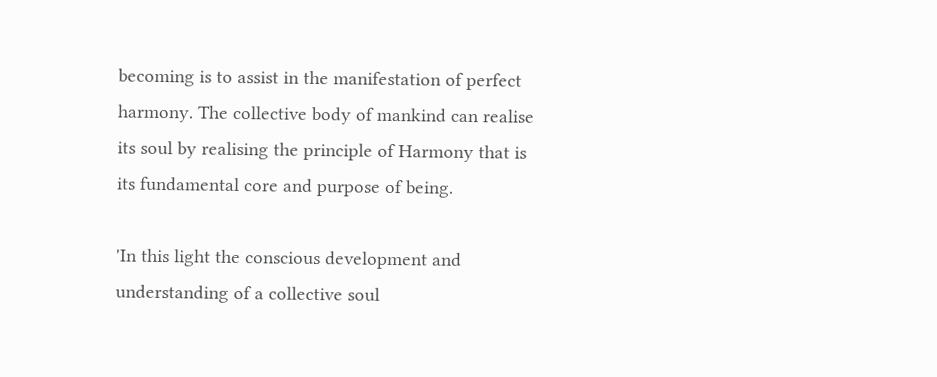becoming is to assist in the manifestation of perfect harmony. The collective body of mankind can realise its soul by realising the principle of Harmony that is its fundamental core and purpose of being.

'In this light the conscious development and understanding of a collective soul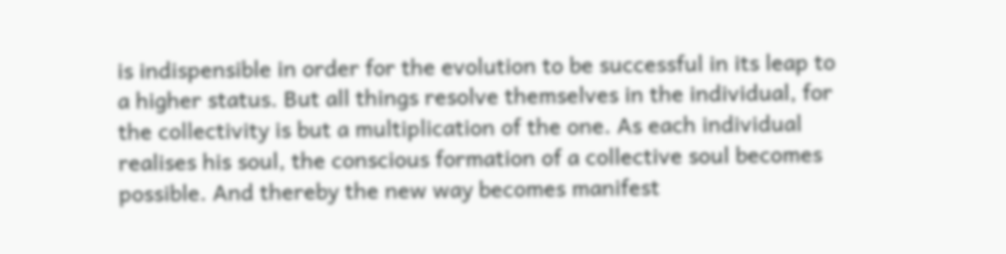is indispensible in order for the evolution to be successful in its leap to a higher status. But all things resolve themselves in the individual, for the collectivity is but a multiplication of the one. As each individual realises his soul, the conscious formation of a collective soul becomes possible. And thereby the new way becomes manifest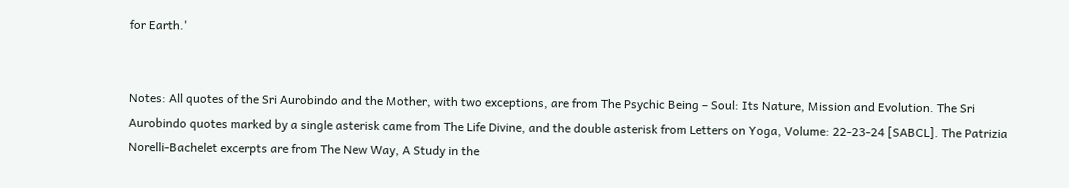for Earth.'


Notes: All quotes of the Sri Aurobindo and the Mother, with two exceptions, are from The Psychic Being – Soul: Its Nature, Mission and Evolution. The Sri Aurobindo quotes marked by a single asterisk came from The Life Divine, and the double asterisk from Letters on Yoga, Volume: 22-23-24 [SABCL]. The Patrizia Norelli-Bachelet excerpts are from The New Way, A Study in the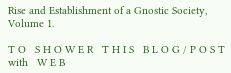Rise and Establishment of a Gnostic Society, Volume 1.

T O   S H O W E R   T H I S   B L O G / P O S T  with   W E B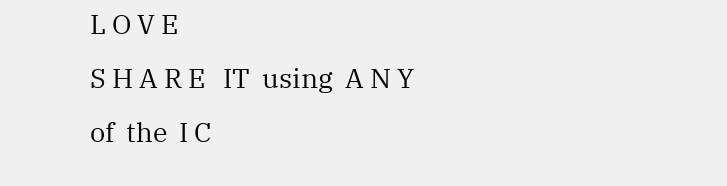L O V E
S H A R E   IT  using  A N Y  of  the  I C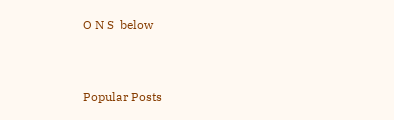O N S  below


Popular Posts